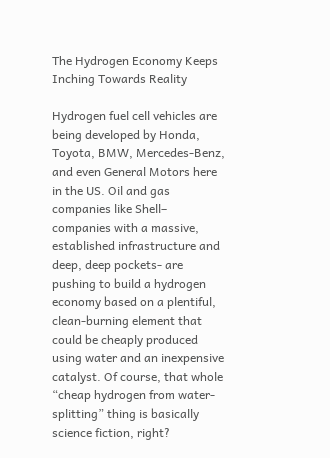The Hydrogen Economy Keeps Inching Towards Reality

Hydrogen fuel cell vehicles are being developed by Honda, Toyota, BMW, Mercedes-Benz, and even General Motors here in the US. Oil and gas companies like Shell– companies with a massive, established infrastructure and deep, deep pockets- are pushing to build a hydrogen economy based on a plentiful, clean-burning element that could be cheaply produced using water and an inexpensive catalyst. Of course, that whole “cheap hydrogen from water-splitting” thing is basically science fiction, right?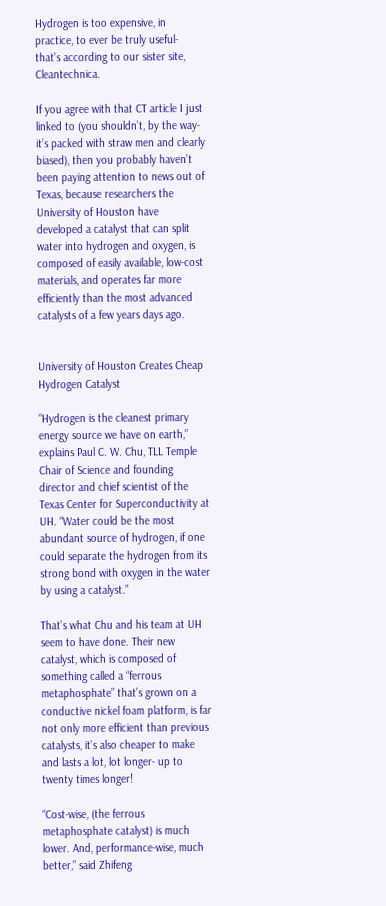Hydrogen is too expensive, in practice, to ever be truly useful- that’s according to our sister site, Cleantechnica.

If you agree with that CT article I just linked to (you shouldn’t, by the way- it’s packed with straw men and clearly biased), then you probably haven’t been paying attention to news out of Texas, because researchers the University of Houston have developed a catalyst that can split water into hydrogen and oxygen, is composed of easily available, low-cost materials, and operates far more efficiently than the most advanced catalysts of a few years days ago.


University of Houston Creates Cheap Hydrogen Catalyst

“Hydrogen is the cleanest primary energy source we have on earth,” explains Paul C. W. Chu, TLL Temple Chair of Science and founding director and chief scientist of the Texas Center for Superconductivity at UH. “Water could be the most abundant source of hydrogen, if one could separate the hydrogen from its strong bond with oxygen in the water by using a catalyst.”

That’s what Chu and his team at UH seem to have done. Their new catalyst, which is composed of something called a “ferrous metaphosphate” that’s grown on a conductive nickel foam platform, is far not only more efficient than previous catalysts, it’s also cheaper to make and lasts a lot, lot longer- up to twenty times longer!

“Cost-wise, (the ferrous metaphosphate catalyst) is much lower. And, performance-wise, much better,” said Zhifeng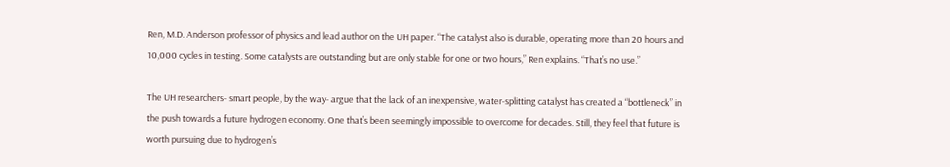Ren, M.D. Anderson professor of physics and lead author on the UH paper. “The catalyst also is durable, operating more than 20 hours and 10,000 cycles in testing. Some catalysts are outstanding but are only stable for one or two hours,” Ren explains. “That’s no use.”

The UH researchers- smart people, by the way- argue that the lack of an inexpensive, water-splitting catalyst has created a “bottleneck” in the push towards a future hydrogen economy. One that’s been seemingly impossible to overcome for decades. Still, they feel that future is worth pursuing due to hydrogen’s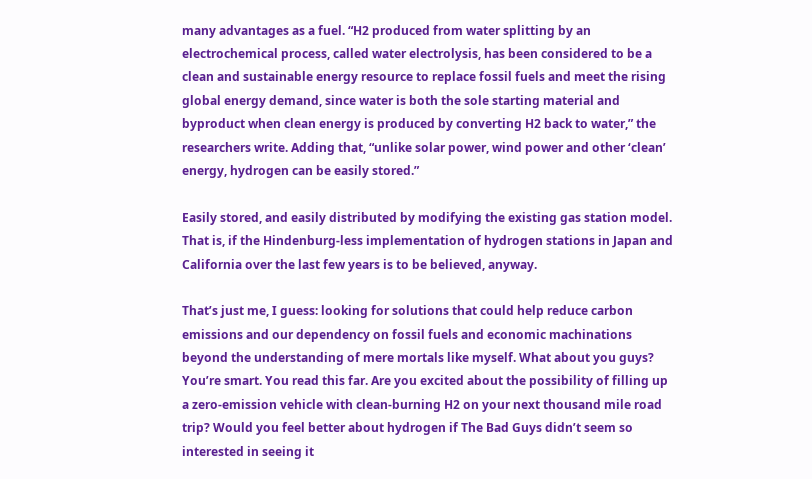many advantages as a fuel. “H2 produced from water splitting by an electrochemical process, called water electrolysis, has been considered to be a clean and sustainable energy resource to replace fossil fuels and meet the rising global energy demand, since water is both the sole starting material and byproduct when clean energy is produced by converting H2 back to water,” the researchers write. Adding that, “unlike solar power, wind power and other ‘clean’ energy, hydrogen can be easily stored.”

Easily stored, and easily distributed by modifying the existing gas station model. That is, if the Hindenburg-less implementation of hydrogen stations in Japan and California over the last few years is to be believed, anyway.

That’s just me, I guess: looking for solutions that could help reduce carbon emissions and our dependency on fossil fuels and economic machinations beyond the understanding of mere mortals like myself. What about you guys? You’re smart. You read this far. Are you excited about the possibility of filling up a zero-emission vehicle with clean-burning H2 on your next thousand mile road trip? Would you feel better about hydrogen if The Bad Guys didn’t seem so interested in seeing it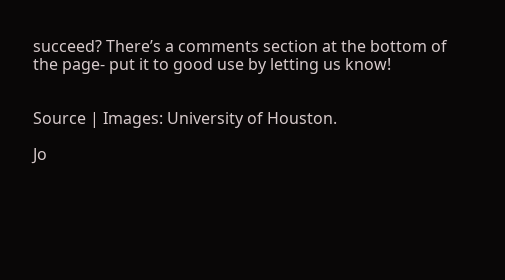succeed? There’s a comments section at the bottom of the page- put it to good use by letting us know!


Source | Images: University of Houston.

Jo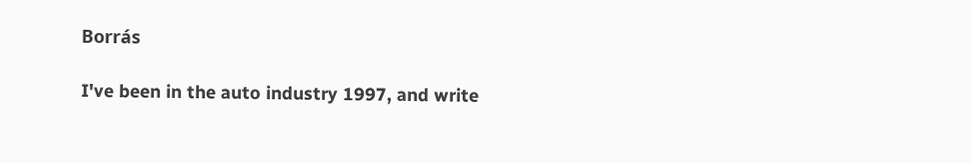Borrás

I've been in the auto industry 1997, and write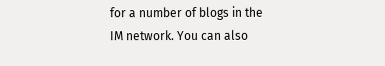for a number of blogs in the IM network. You can also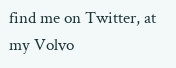find me on Twitter, at my Volvo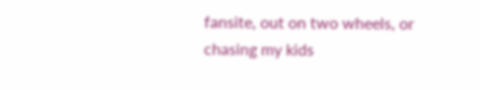fansite, out on two wheels, or chasing my kids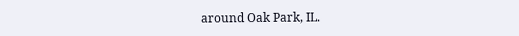around Oak Park, IL.